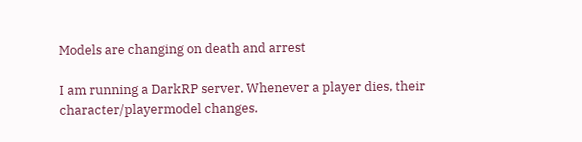Models are changing on death and arrest

I am running a DarkRP server. Whenever a player dies, their character/playermodel changes.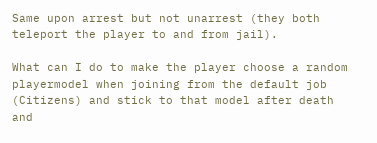Same upon arrest but not unarrest (they both teleport the player to and from jail).

What can I do to make the player choose a random playermodel when joining from the default job (Citizens) and stick to that model after death and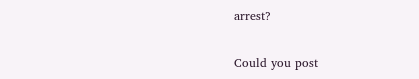arrest?

Could you post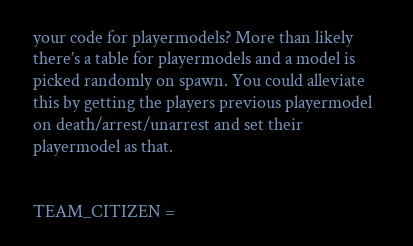your code for playermodels? More than likely there’s a table for playermodels and a model is picked randomly on spawn. You could alleviate this by getting the players previous playermodel on death/arrest/unarrest and set their playermodel as that.


TEAM_CITIZEN =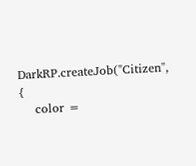DarkRP.createJob("Citizen", {
    color =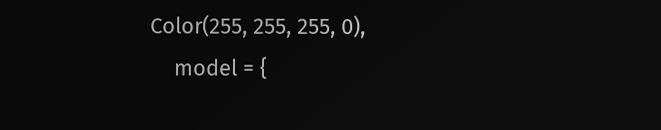Color(255, 255, 255, 0),
    model = {